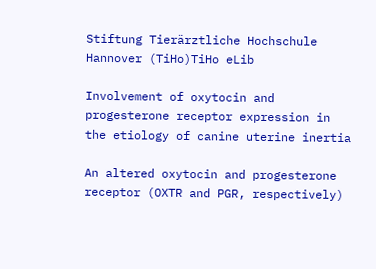Stiftung Tierärztliche Hochschule Hannover (TiHo)TiHo eLib

Involvement of oxytocin and progesterone receptor expression in the etiology of canine uterine inertia

An altered oxytocin and progesterone receptor (OXTR and PGR, respectively)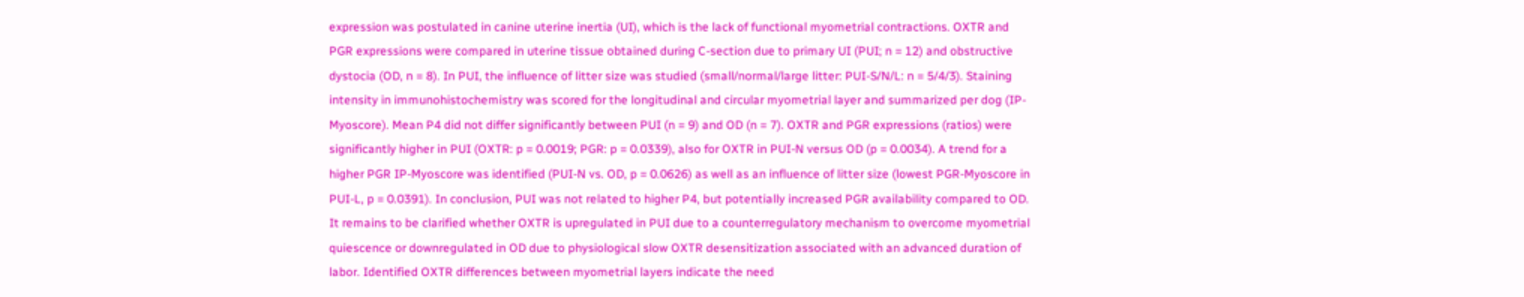expression was postulated in canine uterine inertia (UI), which is the lack of functional myometrial contractions. OXTR and PGR expressions were compared in uterine tissue obtained during C-section due to primary UI (PUI; n = 12) and obstructive dystocia (OD, n = 8). In PUI, the influence of litter size was studied (small/normal/large litter: PUI-S/N/L: n = 5/4/3). Staining intensity in immunohistochemistry was scored for the longitudinal and circular myometrial layer and summarized per dog (IP-Myoscore). Mean P4 did not differ significantly between PUI (n = 9) and OD (n = 7). OXTR and PGR expressions (ratios) were significantly higher in PUI (OXTR: p = 0.0019; PGR: p = 0.0339), also for OXTR in PUI-N versus OD (p = 0.0034). A trend for a higher PGR IP-Myoscore was identified (PUI-N vs. OD, p = 0.0626) as well as an influence of litter size (lowest PGR-Myoscore in PUI-L, p = 0.0391). In conclusion, PUI was not related to higher P4, but potentially increased PGR availability compared to OD. It remains to be clarified whether OXTR is upregulated in PUI due to a counterregulatory mechanism to overcome myometrial quiescence or downregulated in OD due to physiological slow OXTR desensitization associated with an advanced duration of labor. Identified OXTR differences between myometrial layers indicate the need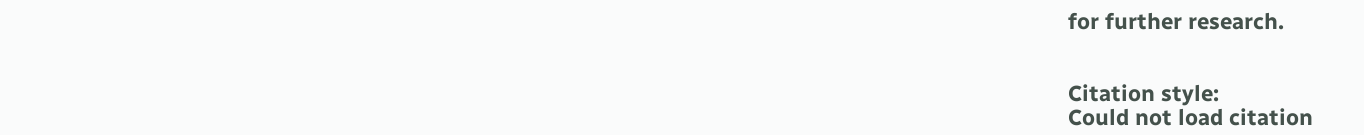for further research.


Citation style:
Could not load citation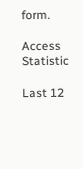form.

Access Statistic

Last 12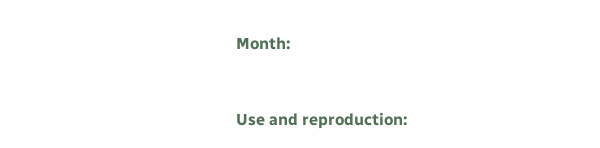Month:


Use and reproduction: